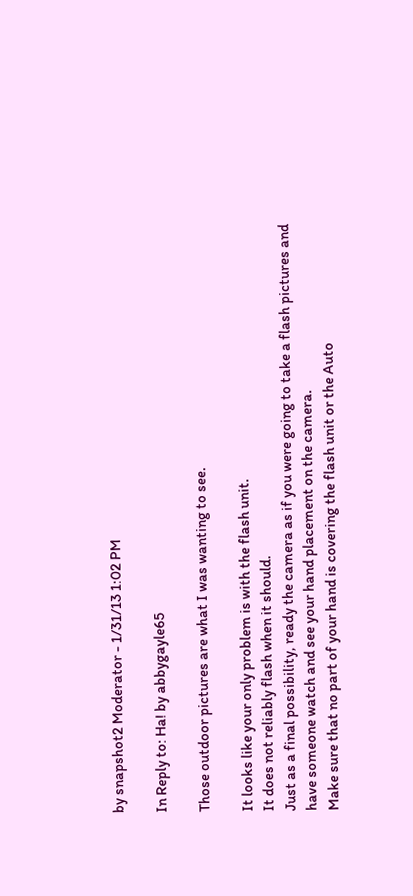by snapshot2 Moderator - 1/31/13 1:02 PM

In Reply to: Ha! by abbygayle65

Those outdoor pictures are what I was wanting to see.

It looks like your only problem is with the flash unit.
It does not reliably flash when it should.
Just as a final possibility, ready the camera as if you were going to take a flash pictures and have someone watch and see your hand placement on the camera.
Make sure that no part of your hand is covering the flash unit or the Auto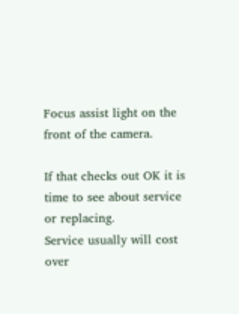Focus assist light on the front of the camera.

If that checks out OK it is time to see about service or replacing.
Service usually will cost over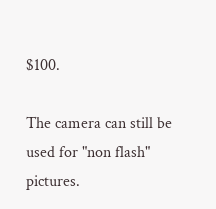$100.

The camera can still be used for "non flash" pictures.